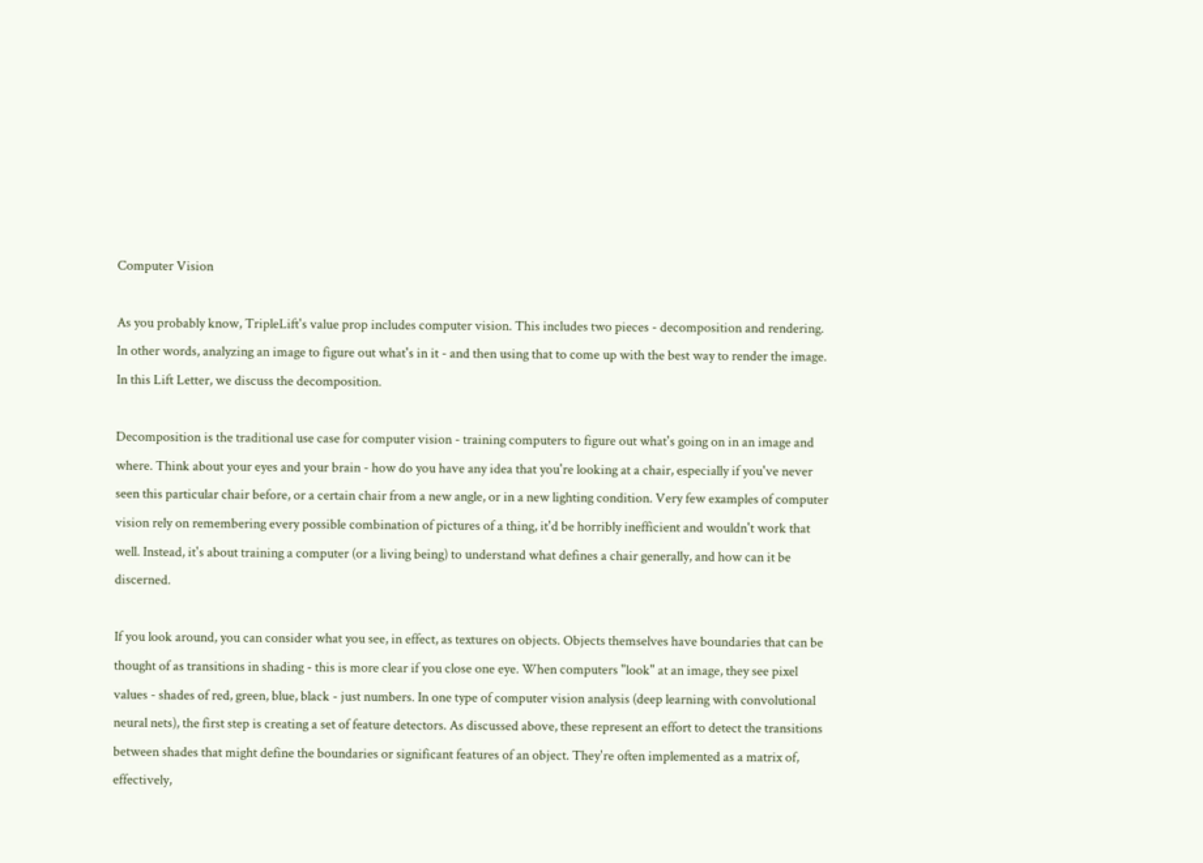Computer Vision

As you probably know, TripleLift's value prop includes computer vision. This includes two pieces - decomposition and rendering. In other words, analyzing an image to figure out what's in it - and then using that to come up with the best way to render the image. In this Lift Letter, we discuss the decomposition.

Decomposition is the traditional use case for computer vision - training computers to figure out what's going on in an image and where. Think about your eyes and your brain - how do you have any idea that you're looking at a chair, especially if you've never seen this particular chair before, or a certain chair from a new angle, or in a new lighting condition. Very few examples of computer vision rely on remembering every possible combination of pictures of a thing, it'd be horribly inefficient and wouldn't work that well. Instead, it's about training a computer (or a living being) to understand what defines a chair generally, and how can it be discerned.

If you look around, you can consider what you see, in effect, as textures on objects. Objects themselves have boundaries that can be thought of as transitions in shading - this is more clear if you close one eye. When computers "look" at an image, they see pixel values - shades of red, green, blue, black - just numbers. In one type of computer vision analysis (deep learning with convolutional neural nets), the first step is creating a set of feature detectors. As discussed above, these represent an effort to detect the transitions between shades that might define the boundaries or significant features of an object. They're often implemented as a matrix of, effectively,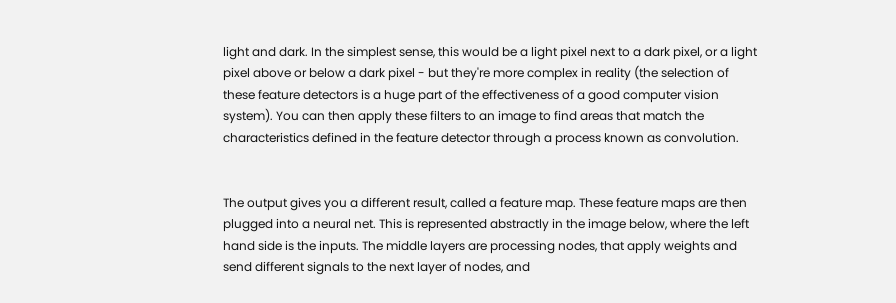light and dark. In the simplest sense, this would be a light pixel next to a dark pixel, or a light pixel above or below a dark pixel - but they're more complex in reality (the selection of these feature detectors is a huge part of the effectiveness of a good computer vision system). You can then apply these filters to an image to find areas that match the characteristics defined in the feature detector through a process known as convolution.


The output gives you a different result, called a feature map. These feature maps are then plugged into a neural net. This is represented abstractly in the image below, where the left hand side is the inputs. The middle layers are processing nodes, that apply weights and send different signals to the next layer of nodes, and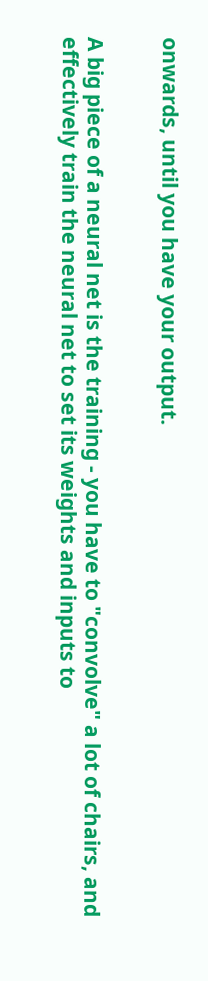onwards, until you have your output.


A big piece of a neural net is the training - you have to "convolve" a lot of chairs, and effectively train the neural net to set its weights and inputs to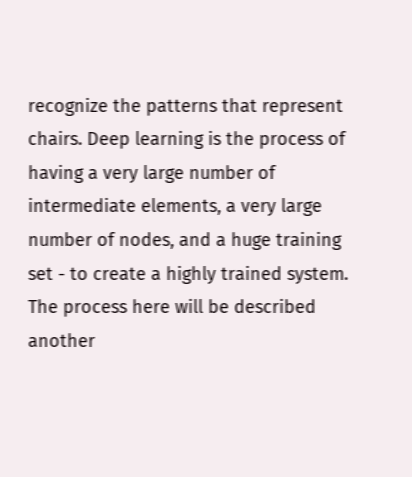recognize the patterns that represent chairs. Deep learning is the process of having a very large number of intermediate elements, a very large number of nodes, and a huge training set - to create a highly trained system. The process here will be described another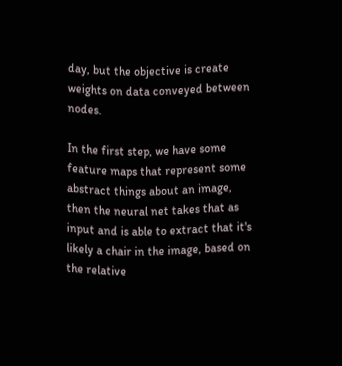day, but the objective is create weights on data conveyed between nodes.

In the first step, we have some feature maps that represent some abstract things about an image, then the neural net takes that as input and is able to extract that it's likely a chair in the image, based on the relative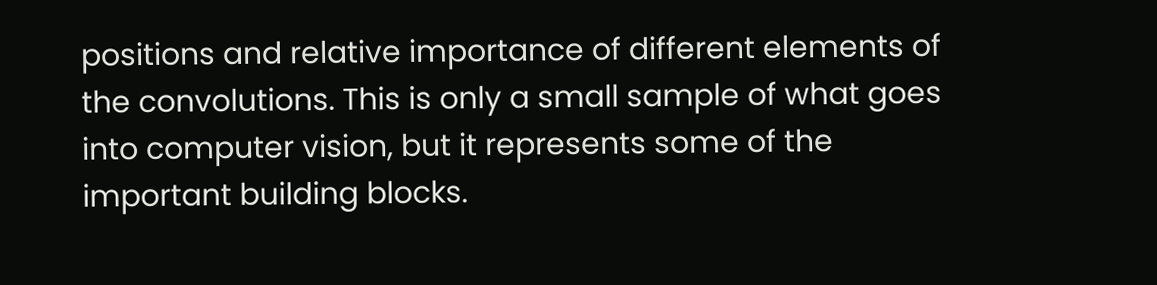positions and relative importance of different elements of the convolutions. This is only a small sample of what goes into computer vision, but it represents some of the important building blocks.